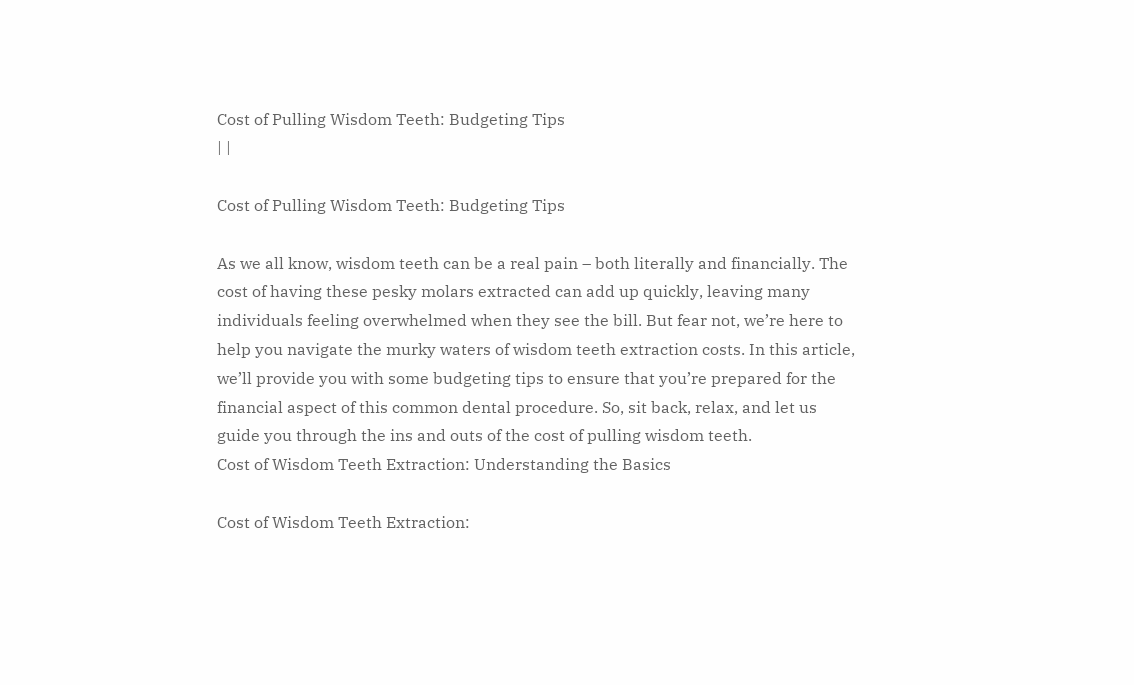Cost of Pulling Wisdom Teeth: Budgeting Tips
| |

Cost of Pulling Wisdom Teeth: Budgeting Tips

As we all know, wisdom teeth can be a real pain – both literally and financially. The cost of having these pesky molars extracted can add up quickly, leaving many individuals feeling overwhelmed when they see the bill. But fear not, we’re here to help you navigate the murky waters of wisdom teeth extraction costs. In this article, we’ll provide you with some budgeting tips to ensure that you’re prepared for the financial aspect of this common dental procedure. So, sit back, relax, and let us guide you through the ins and outs of the cost of pulling wisdom teeth.
Cost of Wisdom Teeth Extraction: Understanding the Basics

Cost of Wisdom Teeth Extraction: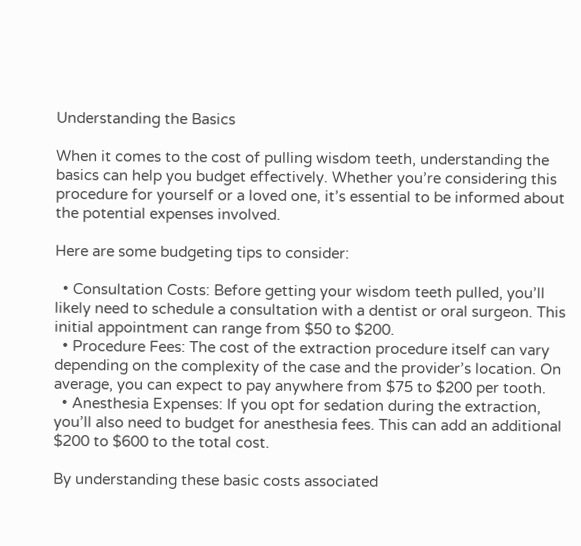Understanding the Basics

When it comes to the cost of pulling wisdom teeth, understanding the basics can help you budget effectively. Whether you’re considering this procedure for yourself or a loved one, it’s essential to be informed about the potential expenses involved.

Here are some budgeting tips to consider:

  • Consultation Costs: Before getting your wisdom teeth pulled, you’ll likely need to schedule a consultation with a dentist or oral surgeon. This initial appointment can range from $50 to $200.
  • Procedure Fees: The cost of the extraction procedure itself can vary depending on the complexity of the case and the provider’s location. On average, you can expect to pay anywhere from $75 to $200 per tooth.
  • Anesthesia Expenses: If you opt for sedation during the extraction, you’ll also need to budget for anesthesia fees. This can add an additional $200 to $600 to the total cost.

By understanding these basic costs associated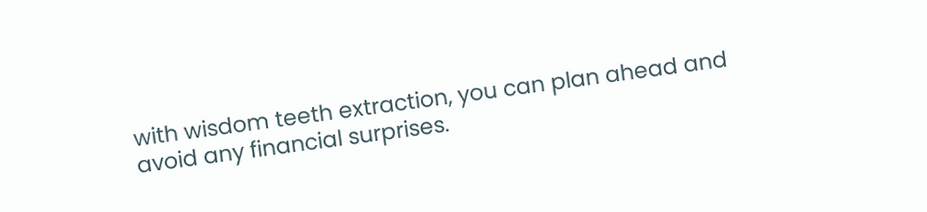with wisdom teeth extraction, you can plan ahead and avoid any financial surprises.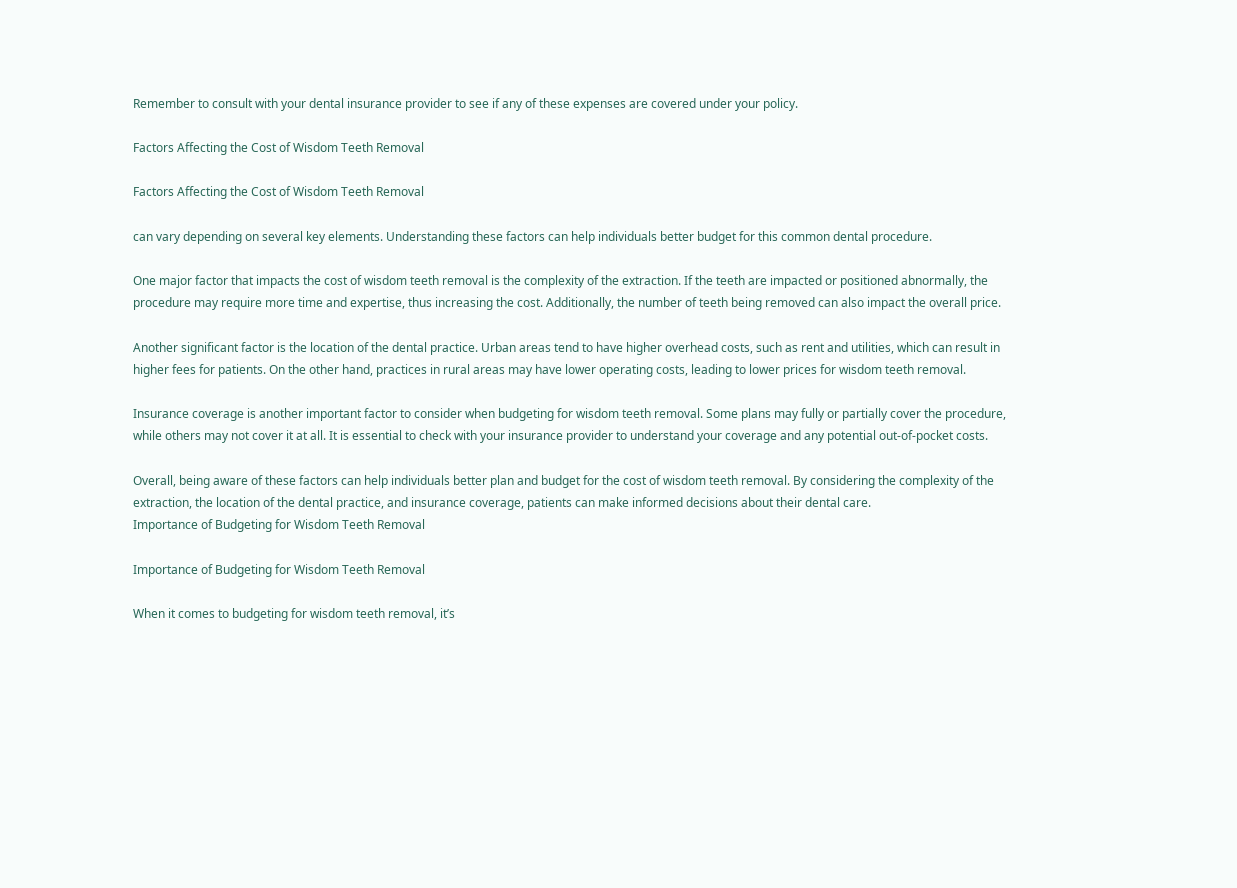Remember to consult with your dental insurance provider to see if any of these expenses are covered under your policy.

Factors Affecting the Cost of Wisdom Teeth Removal

Factors Affecting the Cost of Wisdom Teeth Removal

can vary depending on several key elements. Understanding these factors can help individuals better budget for this common dental procedure.

One major factor that impacts the cost of wisdom teeth removal is the complexity of the extraction. If the teeth are impacted or positioned abnormally, the procedure may require more time and expertise, thus increasing the cost. Additionally, the number of teeth being removed can also impact the overall price.

Another significant factor is the location of the dental practice. Urban areas tend to have higher overhead costs, such as rent and utilities, which can result in higher fees for patients. On the other hand, practices in rural areas may have lower operating costs, leading to lower prices for wisdom teeth removal.

Insurance coverage is another important factor to consider when budgeting for wisdom teeth removal. Some plans may fully or partially cover the procedure, while others may not cover it at all. It is essential to check with your insurance provider to understand your coverage and any potential out-of-pocket costs.

Overall, being aware of these factors can help individuals better plan and budget for the cost of wisdom teeth removal. By considering the complexity of the extraction, the location of the dental practice, and insurance coverage, patients can make informed decisions about their dental care.
Importance of Budgeting for Wisdom Teeth Removal

Importance of Budgeting for Wisdom Teeth Removal

When it comes to budgeting for wisdom teeth removal, it’s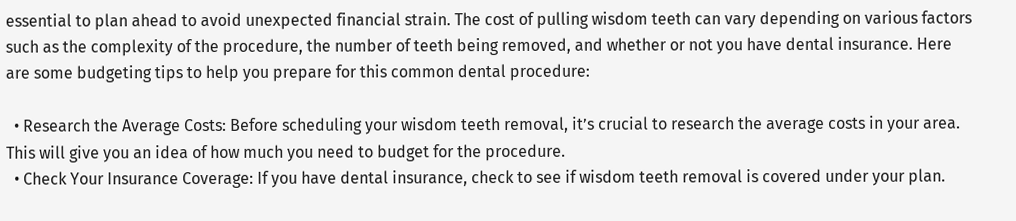essential to plan ahead to avoid unexpected financial strain. The cost of pulling wisdom teeth can vary depending on various factors such as the complexity of the procedure, the number of teeth being removed, and whether or not you have dental insurance. Here are some budgeting tips to help you prepare for this common dental procedure:

  • Research the Average Costs: Before scheduling your wisdom teeth removal, it’s crucial to research the average costs in your area. This will give you an idea of how much you need to budget for the procedure.
  • Check Your Insurance Coverage: If you have dental insurance, check to see if wisdom teeth removal is covered under your plan.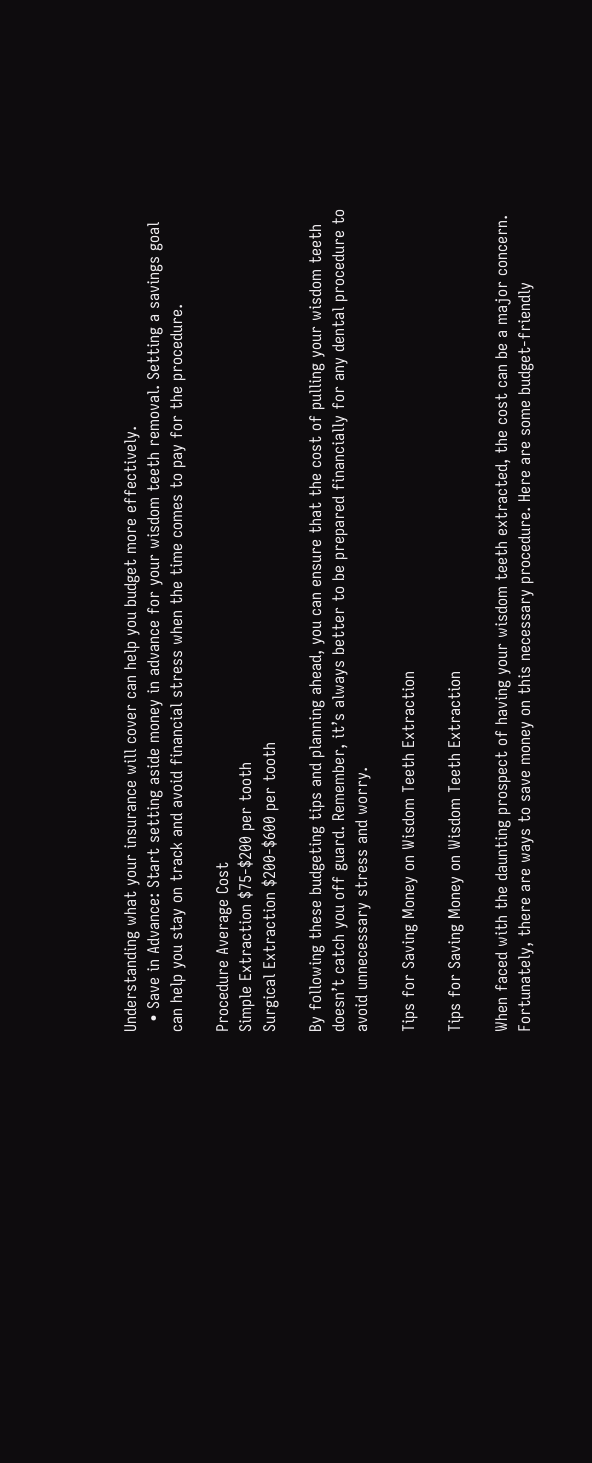Understanding what your insurance will cover can help you budget more effectively.
  • Save in Advance: Start setting aside money in advance for your wisdom teeth removal. Setting a savings goal can help you stay on track and avoid financial stress when the time comes to pay for the procedure.

Procedure Average Cost
Simple Extraction $75-$200 per tooth
Surgical Extraction $200-$600 per tooth

By following these budgeting tips and planning ahead, you can ensure that the cost of pulling your wisdom teeth doesn’t catch you off guard. Remember, it’s always better to be prepared financially for any dental procedure to avoid unnecessary stress and worry.

Tips for Saving Money on Wisdom Teeth Extraction

Tips for Saving Money on Wisdom Teeth Extraction

When faced with the daunting prospect of having your wisdom teeth extracted, the cost can be a major concern. Fortunately, there are ways to save money on this necessary procedure. Here are some budget-friendly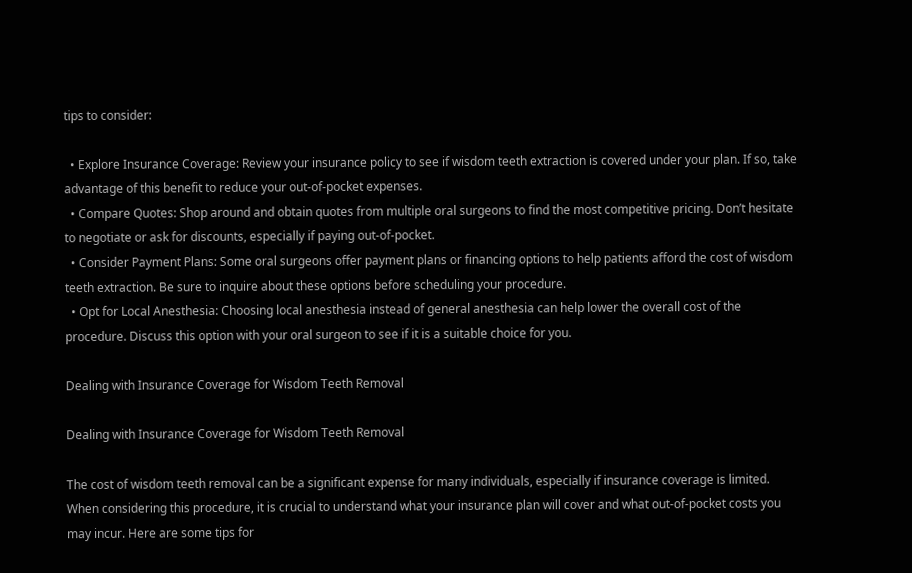tips to consider:

  • Explore Insurance Coverage: Review your insurance policy to see if wisdom teeth extraction is covered under your plan. If so, take advantage of this benefit to reduce your out-of-pocket expenses.
  • Compare Quotes: Shop around and obtain quotes from multiple oral surgeons to find the most competitive pricing. Don’t hesitate to negotiate or ask for discounts, especially if paying out-of-pocket.
  • Consider Payment Plans: Some oral surgeons offer payment plans or financing options to help patients afford the cost of wisdom teeth extraction. Be sure to inquire about these options before scheduling your procedure.
  • Opt for Local Anesthesia: Choosing local anesthesia instead of general anesthesia can help lower the overall cost of the procedure. Discuss this option with your oral surgeon to see if it is a suitable choice for you.

Dealing with Insurance Coverage for Wisdom Teeth Removal

Dealing with Insurance Coverage for Wisdom Teeth Removal

The cost of wisdom teeth removal can be a significant expense for many individuals, especially if insurance coverage is limited. When considering this procedure, it is crucial to understand what your insurance plan will cover and what out-of-pocket costs you may incur. Here are some tips for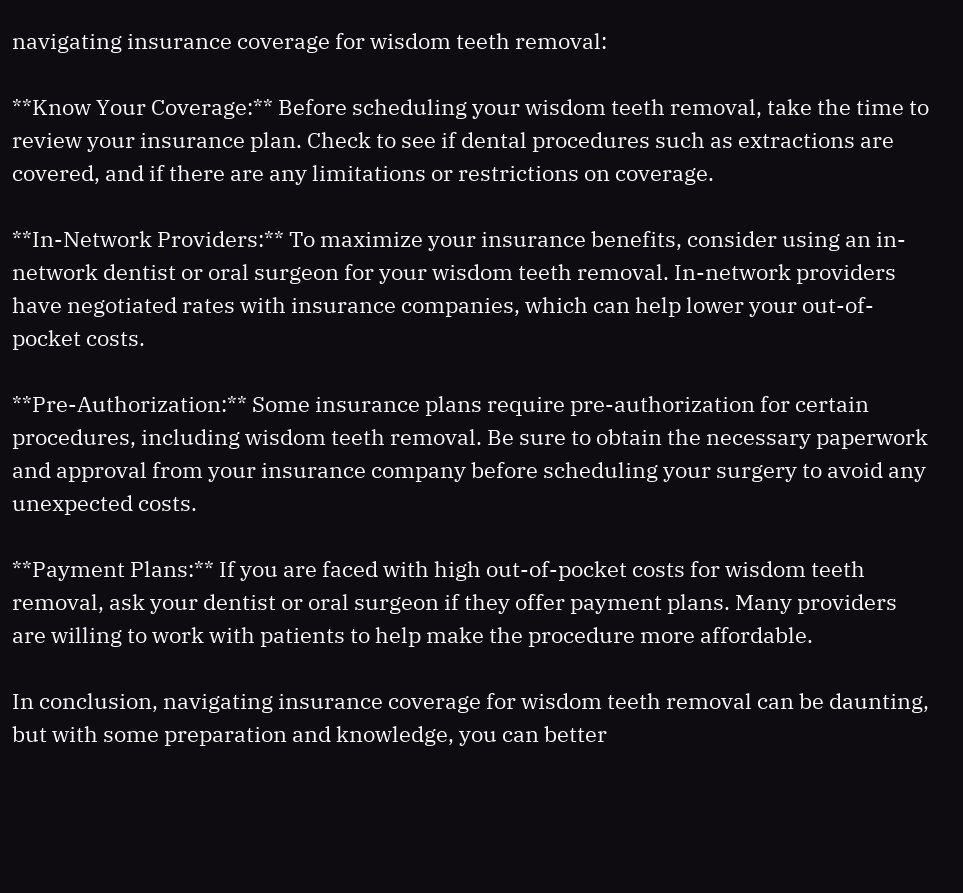navigating insurance coverage for wisdom teeth removal:

**Know Your Coverage:** Before scheduling your wisdom teeth removal, take the time to review your insurance plan. Check to see if dental procedures such as extractions are covered, and if there are any limitations or restrictions on coverage.

**In-Network Providers:** To maximize your insurance benefits, consider using an in-network dentist or oral surgeon for your wisdom teeth removal. In-network providers have negotiated rates with insurance companies, which can help lower your out-of-pocket costs.

**Pre-Authorization:** Some insurance plans require pre-authorization for certain procedures, including wisdom teeth removal. Be sure to obtain the necessary paperwork and approval from your insurance company before scheduling your surgery to avoid any unexpected costs.

**Payment Plans:** If you are faced with high out-of-pocket costs for wisdom teeth removal, ask your dentist or oral surgeon if they offer payment plans. Many providers are willing to work with patients to help make the procedure more affordable.

In conclusion, navigating insurance coverage for wisdom teeth removal can be daunting, but with some preparation and knowledge, you can better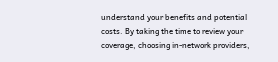understand your benefits and potential costs. By taking the time to review your coverage, choosing in-network providers,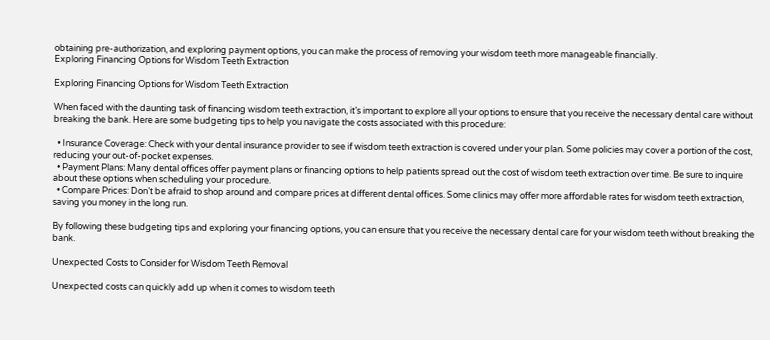obtaining pre-authorization, and exploring payment options, you can make the process of removing your wisdom teeth more manageable financially.
Exploring Financing Options for Wisdom Teeth Extraction

Exploring Financing Options for Wisdom Teeth Extraction

When faced with the daunting task of financing wisdom teeth extraction, it’s important to explore all your options to ensure that you receive the necessary dental care without breaking the bank. Here are some budgeting tips to help you navigate the costs associated with this procedure:

  • Insurance Coverage: Check with your dental insurance provider to see if wisdom teeth extraction is covered under your plan. Some policies may cover a portion of the cost, reducing your out-of-pocket expenses.
  • Payment Plans: Many dental offices offer payment plans or financing options to help patients spread out the cost of wisdom teeth extraction over time. Be sure to inquire about these options when scheduling your procedure.
  • Compare Prices: Don’t be afraid to shop around and compare prices at different dental offices. Some clinics may offer more affordable rates for wisdom teeth extraction, saving you money in the long run.

By following these budgeting tips and exploring your financing options, you can ensure that you receive the necessary dental care for your wisdom teeth without breaking the bank.

Unexpected Costs to Consider for Wisdom Teeth Removal

Unexpected costs can quickly add up when it comes to wisdom teeth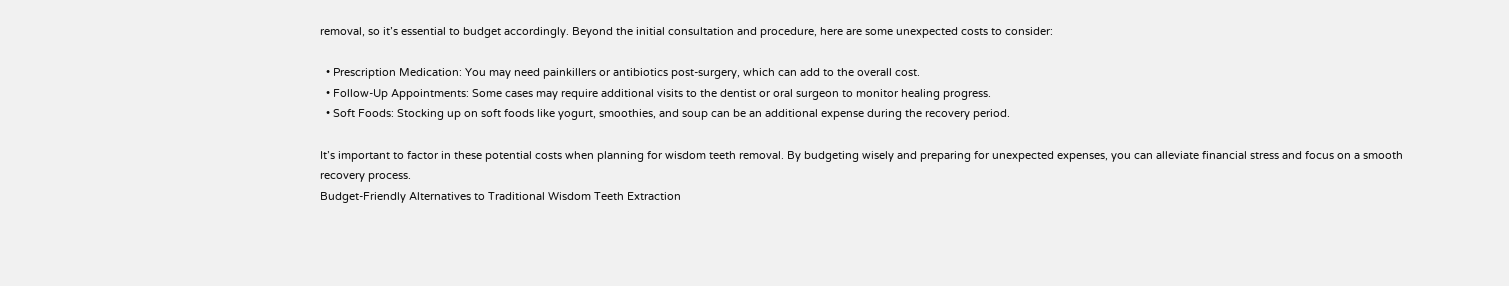removal, so it’s essential to budget accordingly. Beyond the initial consultation and procedure, here are some unexpected costs to consider:

  • Prescription Medication: You may need painkillers or antibiotics post-surgery, which can add to the overall cost.
  • Follow-Up Appointments: Some cases may require additional visits to the dentist or oral surgeon to monitor healing progress.
  • Soft Foods: Stocking up on soft foods like yogurt, smoothies, and soup can be an additional expense during the recovery period.

It’s important to factor in these potential costs when planning for wisdom teeth removal. By budgeting wisely and preparing for unexpected expenses, you can alleviate financial stress and focus on a smooth recovery process.
Budget-Friendly Alternatives to Traditional Wisdom Teeth Extraction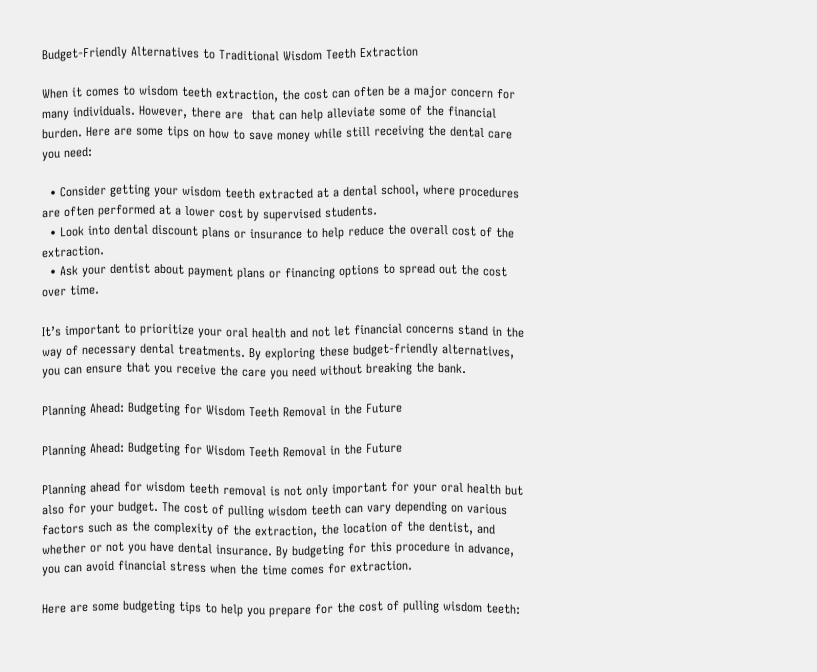Budget-Friendly Alternatives to Traditional Wisdom Teeth Extraction

When it comes to wisdom teeth extraction, the cost can often be a major concern for many individuals. However, there are  that can help alleviate some of the financial burden. Here are some tips on how to save money while still receiving the dental care you need:

  • Consider getting your wisdom teeth extracted at a dental school, where procedures are often performed at a lower cost by supervised students.
  • Look into dental discount plans or insurance to help reduce the overall cost of the extraction.
  • Ask your dentist about payment plans or financing options to spread out the cost over time.

It’s important to prioritize your oral health and not let financial concerns stand in the way of necessary dental treatments. By exploring these budget-friendly alternatives, you can ensure that you receive the care you need without breaking the bank.

Planning Ahead: Budgeting for Wisdom Teeth Removal in the Future

Planning Ahead: Budgeting for Wisdom Teeth Removal in the Future

Planning ahead for wisdom teeth removal is not only important for your oral health but also for your budget. The cost of pulling wisdom teeth can vary depending on various factors such as the complexity of the extraction, the location of the dentist, and whether or not you have dental insurance. By budgeting for this procedure in advance, you can avoid financial stress when the time comes for extraction.

Here are some budgeting tips to help you prepare for the cost of pulling wisdom teeth: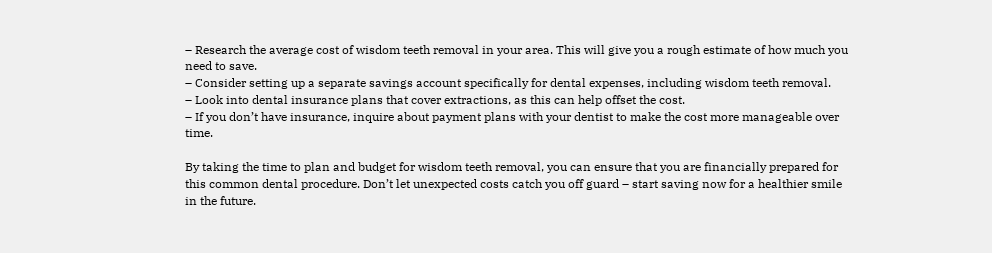– Research the average cost of wisdom teeth removal in your area. This will give you a rough estimate of how much you need to save.
– Consider setting up a separate savings account specifically for dental expenses, including wisdom teeth removal.
– Look into dental insurance plans that cover extractions, as this can help offset the cost.
– If you don’t have insurance, inquire about payment plans with your dentist to make the cost more manageable over time.

By taking the time to plan and budget for wisdom teeth removal, you can ensure that you are financially prepared for this common dental procedure. Don’t let unexpected costs catch you off guard – start saving now for a healthier smile in the future.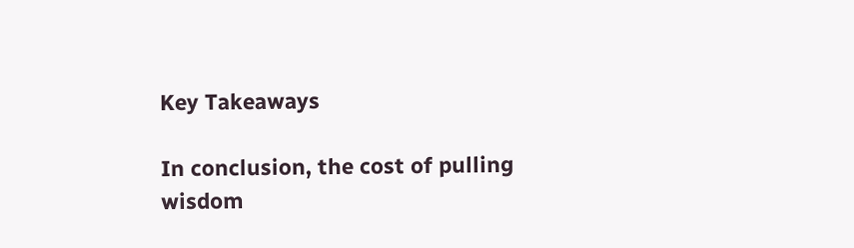Key Takeaways

In conclusion, the cost of pulling wisdom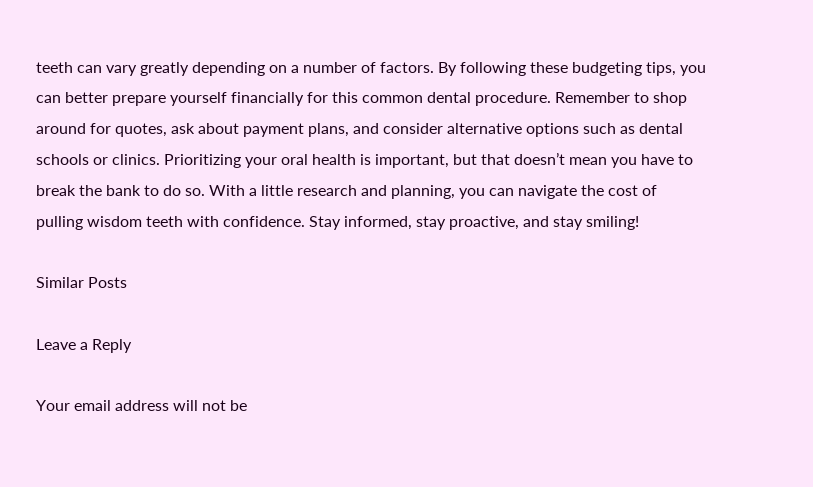teeth can vary greatly depending on a number of factors. By following these budgeting tips, you can better prepare yourself financially for this common dental procedure. Remember to shop around for quotes, ask about payment plans, and consider alternative options such as dental schools or clinics. Prioritizing your oral health is important, but that doesn’t mean you have to break the bank to do so. With a little research and planning, you can navigate the cost of pulling wisdom teeth with confidence. Stay informed, stay proactive, and stay smiling!

Similar Posts

Leave a Reply

Your email address will not be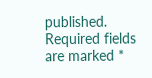published. Required fields are marked *